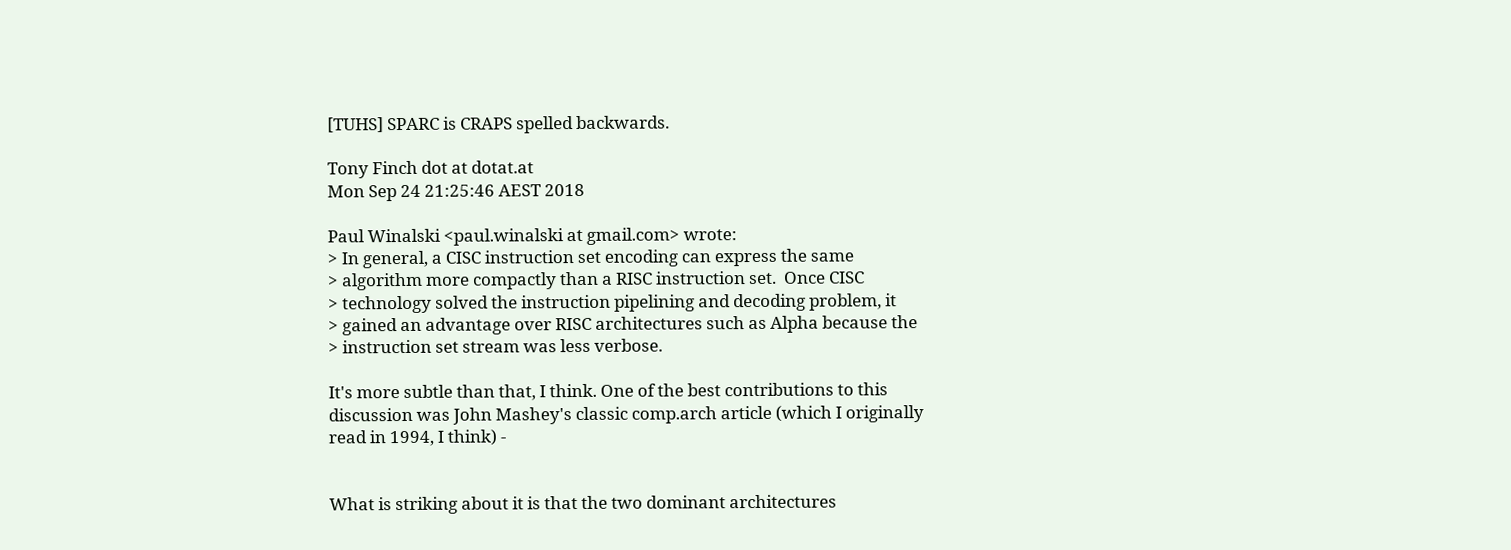[TUHS] SPARC is CRAPS spelled backwards.

Tony Finch dot at dotat.at
Mon Sep 24 21:25:46 AEST 2018

Paul Winalski <paul.winalski at gmail.com> wrote:
> In general, a CISC instruction set encoding can express the same
> algorithm more compactly than a RISC instruction set.  Once CISC
> technology solved the instruction pipelining and decoding problem, it
> gained an advantage over RISC architectures such as Alpha because the
> instruction set stream was less verbose.

It's more subtle than that, I think. One of the best contributions to this
discussion was John Mashey's classic comp.arch article (which I originally
read in 1994, I think) -


What is striking about it is that the two dominant architectures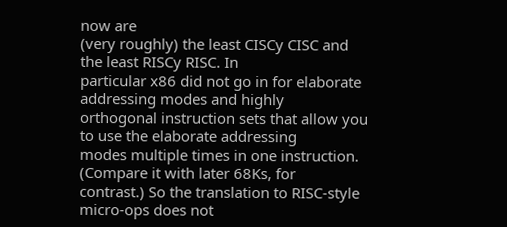now are
(very roughly) the least CISCy CISC and the least RISCy RISC. In
particular x86 did not go in for elaborate addressing modes and highly
orthogonal instruction sets that allow you to use the elaborate addressing
modes multiple times in one instruction. (Compare it with later 68Ks, for
contrast.) So the translation to RISC-style micro-ops does not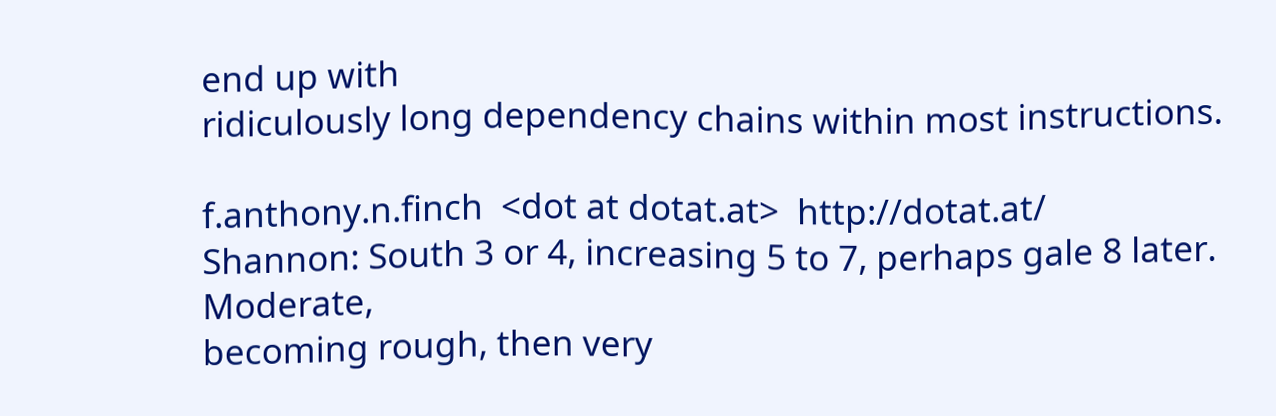end up with
ridiculously long dependency chains within most instructions.

f.anthony.n.finch  <dot at dotat.at>  http://dotat.at/
Shannon: South 3 or 4, increasing 5 to 7, perhaps gale 8 later. Moderate,
becoming rough, then very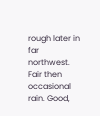rough later in far northwest. Fair then occasional
rain. Good,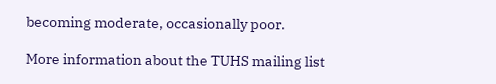becoming moderate, occasionally poor.

More information about the TUHS mailing list